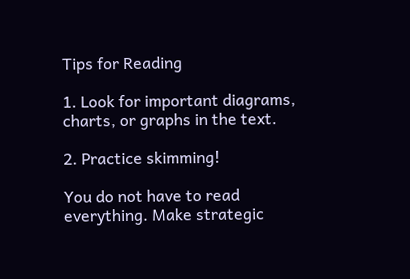Tips for Reading

1. Look for important diagrams, charts, or graphs in the text.

2. Practice skimming!

You do not have to read everything. Make strategic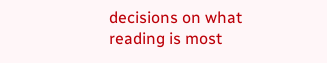decisions on what reading is most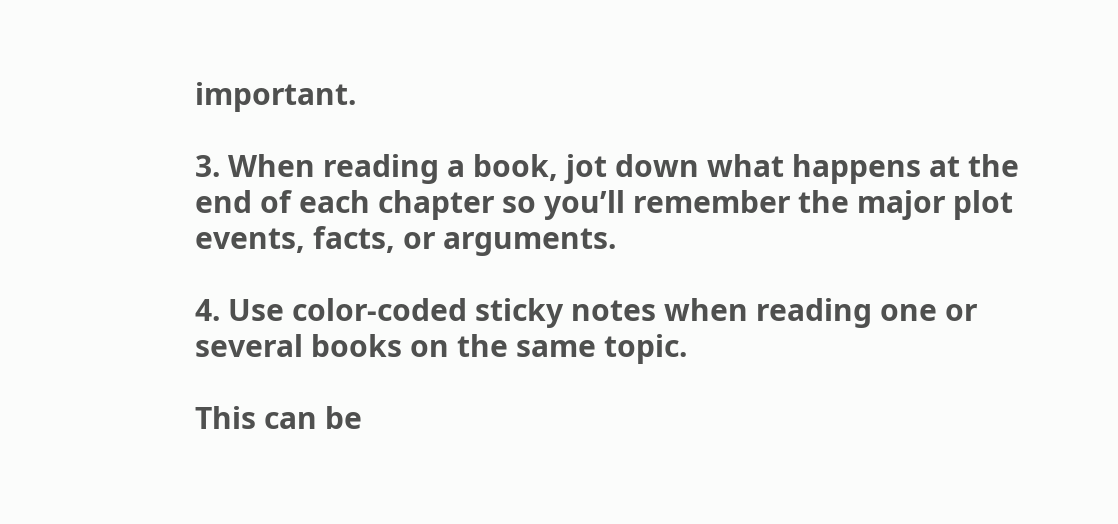important.

3. When reading a book, jot down what happens at the end of each chapter so you’ll remember the major plot events, facts, or arguments.

4. Use color-coded sticky notes when reading one or several books on the same topic.

This can be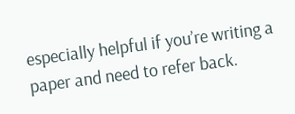especially helpful if you’re writing a paper and need to refer back.